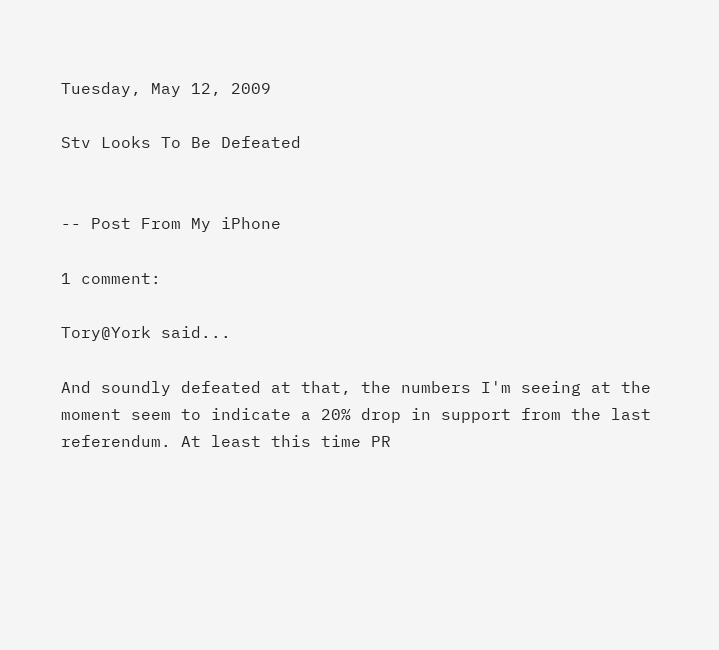Tuesday, May 12, 2009

Stv Looks To Be Defeated


-- Post From My iPhone

1 comment:

Tory@York said...

And soundly defeated at that, the numbers I'm seeing at the moment seem to indicate a 20% drop in support from the last referendum. At least this time PR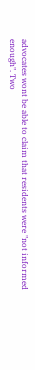advocates wont be able to claim that residents were "not informed enough". Two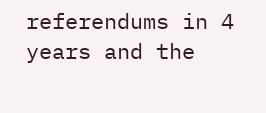referendums in 4 years and the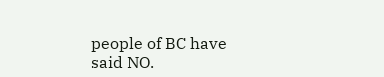people of BC have said NO.